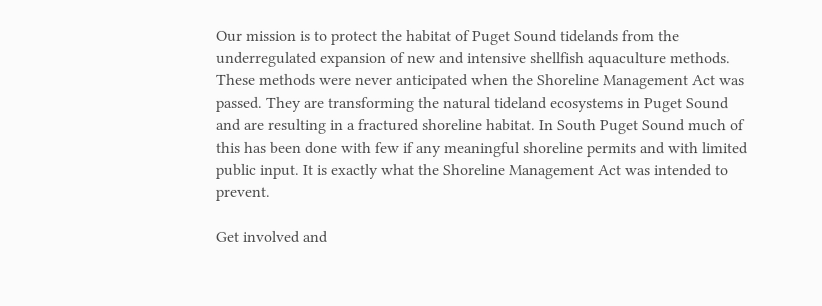Our mission is to protect the habitat of Puget Sound tidelands from the underregulated expansion of new and intensive shellfish aquaculture methods. These methods were never anticipated when the Shoreline Management Act was passed. They are transforming the natural tideland ecosystems in Puget Sound and are resulting in a fractured shoreline habitat. In South Puget Sound much of this has been done with few if any meaningful shoreline permits and with limited public input. It is exactly what the Shoreline Management Act was intended to prevent.

Get involved and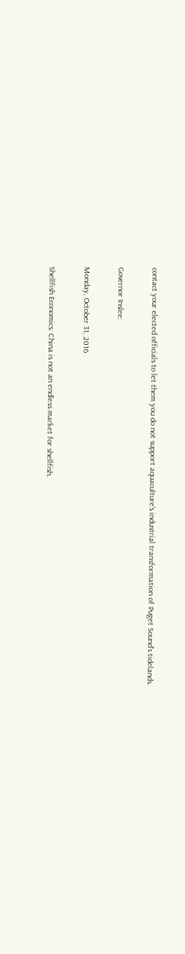contact your elected officials to let them you do not support aquaculture's industrial transformation of Puget Sound's tidelands.

Governor Inslee:

Monday, October 31, 2016

Shellfish Economics: China is not an endless market for shellfish.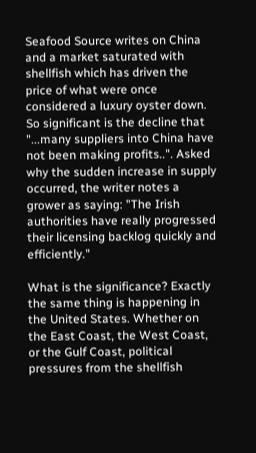Seafood Source writes on China and a market saturated with shellfish which has driven the price of what were once considered a luxury oyster down. So significant is the decline that "...many suppliers into China have not been making profits..". Asked why the sudden increase in supply occurred, the writer notes a grower as saying: "The Irish authorities have really progressed their licensing backlog quickly and efficiently."

What is the significance? Exactly the same thing is happening in the United States. Whether on the East Coast, the West Coast, or the Gulf Coast, political pressures from the shellfish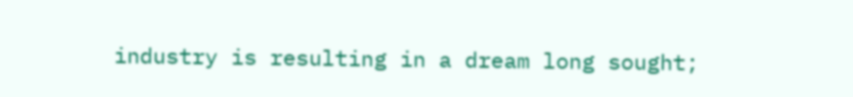industry is resulting in a dream long sought;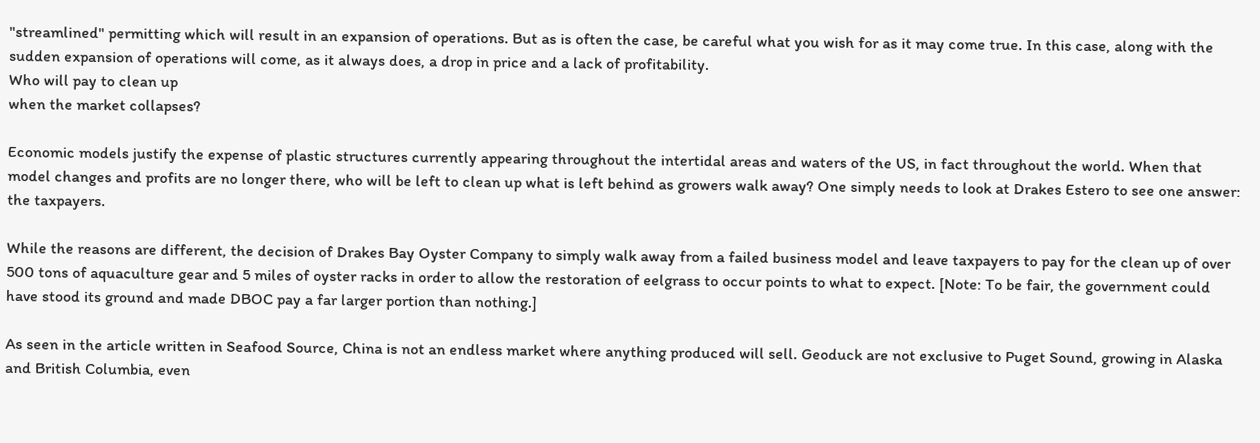"streamlined" permitting which will result in an expansion of operations. But as is often the case, be careful what you wish for as it may come true. In this case, along with the sudden expansion of operations will come, as it always does, a drop in price and a lack of profitability.
Who will pay to clean up
when the market collapses?

Economic models justify the expense of plastic structures currently appearing throughout the intertidal areas and waters of the US, in fact throughout the world. When that model changes and profits are no longer there, who will be left to clean up what is left behind as growers walk away? One simply needs to look at Drakes Estero to see one answer: the taxpayers.

While the reasons are different, the decision of Drakes Bay Oyster Company to simply walk away from a failed business model and leave taxpayers to pay for the clean up of over 500 tons of aquaculture gear and 5 miles of oyster racks in order to allow the restoration of eelgrass to occur points to what to expect. [Note: To be fair, the government could have stood its ground and made DBOC pay a far larger portion than nothing.]

As seen in the article written in Seafood Source, China is not an endless market where anything produced will sell. Geoduck are not exclusive to Puget Sound, growing in Alaska and British Columbia, even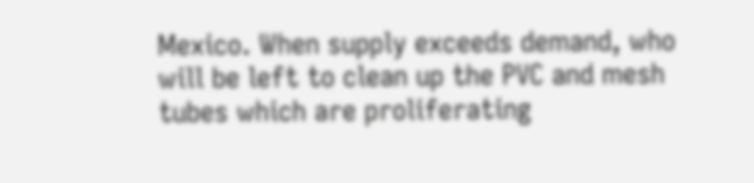Mexico. When supply exceeds demand, who will be left to clean up the PVC and mesh tubes which are proliferating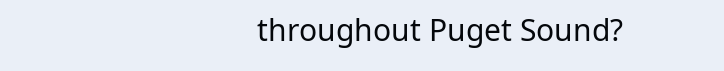throughout Puget Sound?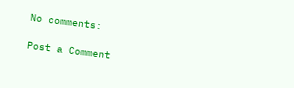No comments:

Post a Comment